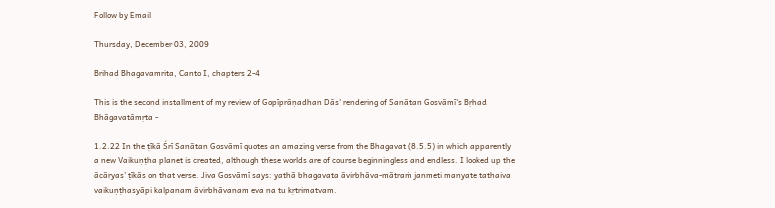Follow by Email

Thursday, December 03, 2009

Brihad Bhagavamrita, Canto I, chapters 2-4

This is the second installment of my review of Gopīprāṇadhan Dās' rendering of Sanātan Gosvāmī's Bṛhad Bhāgavatāmṛta -

1.2.22 In the ṭīkā Śrī Sanātan Gosvāmī quotes an amazing verse from the Bhagavat (8.5.5) in which apparently a new Vaikuṇṭha planet is created, although these worlds are of course beginningless and endless. I looked up the ācāryas’ ṭīkās on that verse. Jiva Gosvāmī says: yathā bhagavata āvirbhāva-mātraṁ janmeti manyate tathaiva vaikuṇṭhasyāpi kalpanam āvirbhāvanam eva na tu kṛtrimatvam.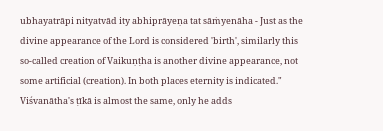ubhayatrāpi nityatvād ity abhiprāyeṇa tat sāṁyenāha - Just as the divine appearance of the Lord is considered 'birth', similarly this so-called creation of Vaikuṇṭha is another divine appearance, not some artificial (creation). In both places eternity is indicated." Viśvanātha's ṭīkā is almost the same, only he adds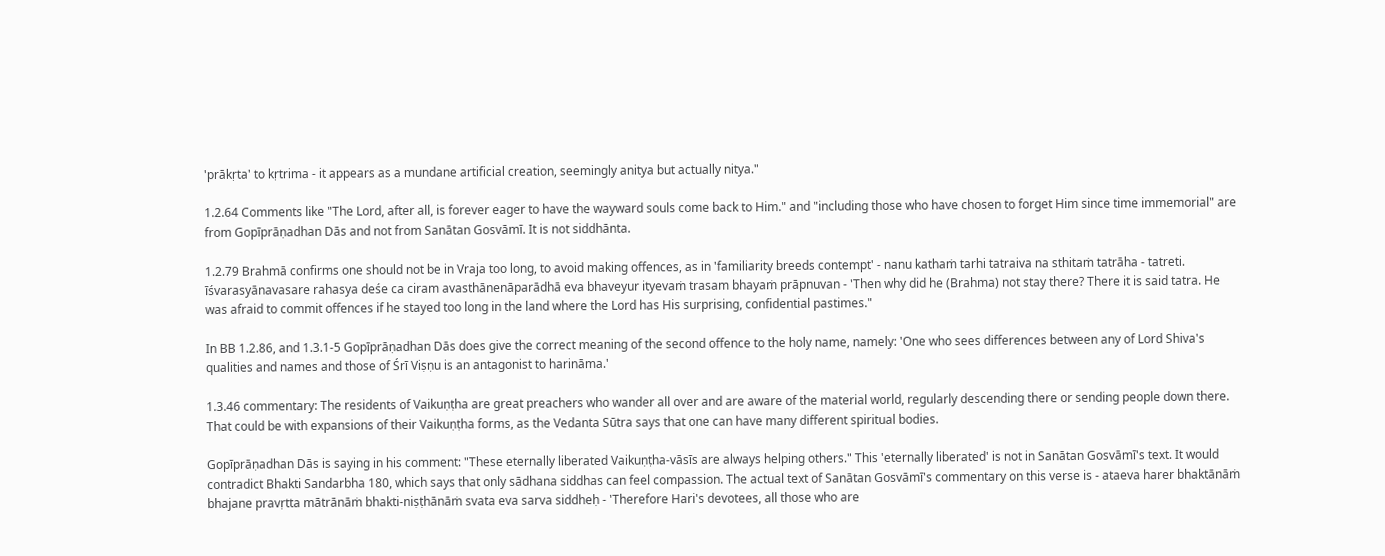'prākṛta' to kṛtrima - it appears as a mundane artificial creation, seemingly anitya but actually nitya."

1.2.64 Comments like "The Lord, after all, is forever eager to have the wayward souls come back to Him." and "including those who have chosen to forget Him since time immemorial" are from Gopīprāṇadhan Dās and not from Sanātan Gosvāmī. It is not siddhānta.

1.2.79 Brahmā confirms one should not be in Vraja too long, to avoid making offences, as in 'familiarity breeds contempt' - nanu kathaṁ tarhi tatraiva na sthitaṁ tatrāha - tatreti. īśvarasyānavasare rahasya deśe ca ciram avasthānenāparādhā eva bhaveyur ityevaṁ trasam bhayaṁ prāpnuvan - 'Then why did he (Brahma) not stay there? There it is said tatra. He was afraid to commit offences if he stayed too long in the land where the Lord has His surprising, confidential pastimes."

In BB 1.2.86, and 1.3.1-5 Gopīprāṇadhan Dās does give the correct meaning of the second offence to the holy name, namely: 'One who sees differences between any of Lord Shiva's qualities and names and those of Śrī Viṣṇu is an antagonist to harināma.'

1.3.46 commentary: The residents of Vaikuṇṭha are great preachers who wander all over and are aware of the material world, regularly descending there or sending people down there.
That could be with expansions of their Vaikuṇṭha forms, as the Vedanta Sūtra says that one can have many different spiritual bodies.

Gopīprāṇadhan Dās is saying in his comment: "These eternally liberated Vaikuṇṭha-vāsīs are always helping others." This 'eternally liberated' is not in Sanātan Gosvāmī's text. It would contradict Bhakti Sandarbha 180, which says that only sādhana siddhas can feel compassion. The actual text of Sanātan Gosvāmī's commentary on this verse is - ataeva harer bhaktānāṁ bhajane pravṛtta mātrānāṁ bhakti-niṣṭhānāṁ svata eva sarva siddheḥ - 'Therefore Hari's devotees, all those who are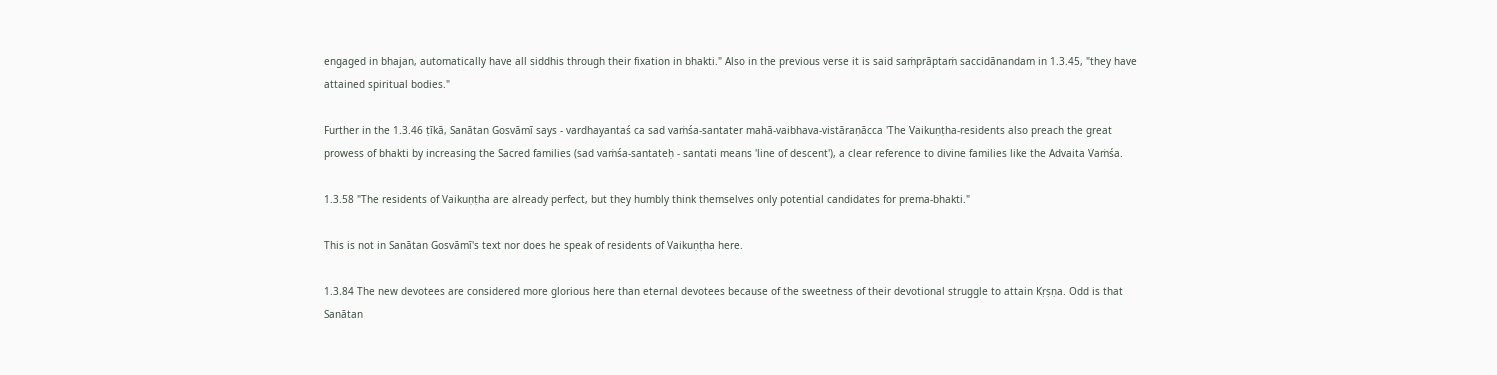engaged in bhajan, automatically have all siddhis through their fixation in bhakti." Also in the previous verse it is said saṁprāptaṁ saccidānandam in 1.3.45, "they have attained spiritual bodies."

Further in the 1.3.46 ṭīkā, Sanātan Gosvāmī says - vardhayantaś ca sad vaṁśa-santater mahā-vaibhava-vistāraṇācca 'The Vaikuṇṭha-residents also preach the great prowess of bhakti by increasing the Sacred families (sad vaṁśa-santateḥ - santati means 'line of descent'), a clear reference to divine families like the Advaita Vaṁśa.

1.3.58 "The residents of Vaikuṇṭha are already perfect, but they humbly think themselves only potential candidates for prema-bhakti."

This is not in Sanātan Gosvāmī's text nor does he speak of residents of Vaikuṇṭha here.

1.3.84 The new devotees are considered more glorious here than eternal devotees because of the sweetness of their devotional struggle to attain Kṛṣṇa. Odd is that Sanātan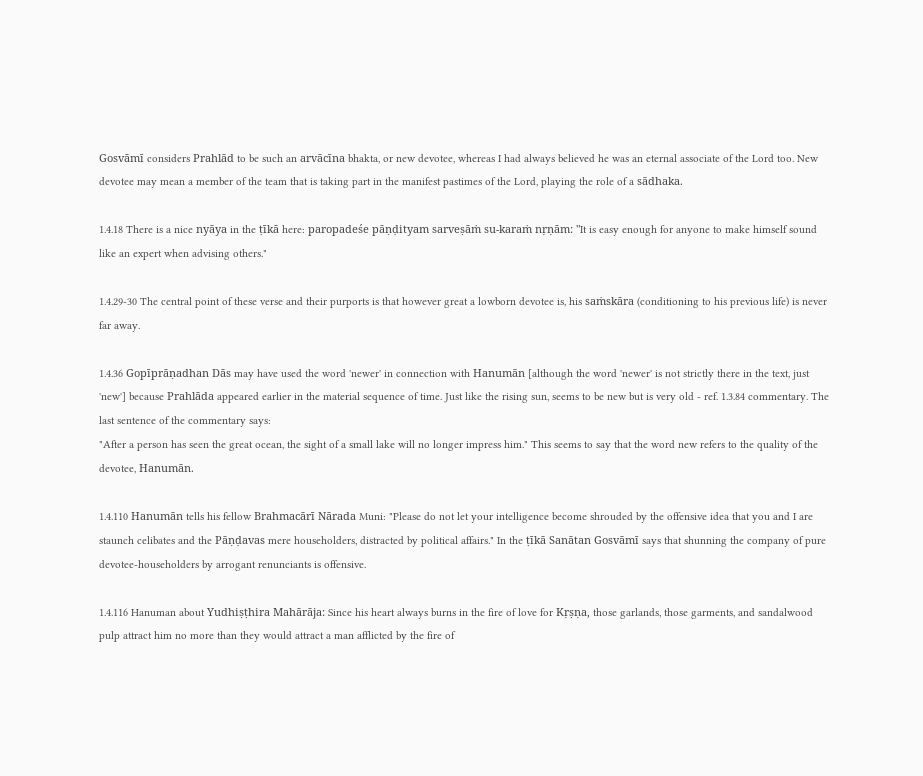Gosvāmī considers Prahlād to be such an arvācīna bhakta, or new devotee, whereas I had always believed he was an eternal associate of the Lord too. New devotee may mean a member of the team that is taking part in the manifest pastimes of the Lord, playing the role of a sādhaka.

1.4.18 There is a nice nyāya in the ṭīkā here: paropadeśe pāṇḍityam sarveṣāṁ su-karaṁ nṛṇām: "It is easy enough for anyone to make himself sound like an expert when advising others."

1.4.29-30 The central point of these verse and their purports is that however great a lowborn devotee is, his saṁskāra (conditioning to his previous life) is never far away.

1.4.36 Gopīprāṇadhan Dās may have used the word 'newer' in connection with Hanumān [although the word 'newer' is not strictly there in the text, just 'new'] because Prahlāda appeared earlier in the material sequence of time. Just like the rising sun, seems to be new but is very old - ref. 1.3.84 commentary. The last sentence of the commentary says:
"After a person has seen the great ocean, the sight of a small lake will no longer impress him." This seems to say that the word new refers to the quality of the devotee, Hanumān.

1.4.110 Hanumān tells his fellow Brahmacārī Nārada Muni: "Please do not let your intelligence become shrouded by the offensive idea that you and I are staunch celibates and the Pāṇḍavas mere householders, distracted by political affairs." In the ṭīkā Sanātan Gosvāmī says that shunning the company of pure devotee-householders by arrogant renunciants is offensive.

1.4.116 Hanuman about Yudhiṣṭhira Mahārāja: Since his heart always burns in the fire of love for Kṛṣṇa, those garlands, those garments, and sandalwood pulp attract him no more than they would attract a man afflicted by the fire of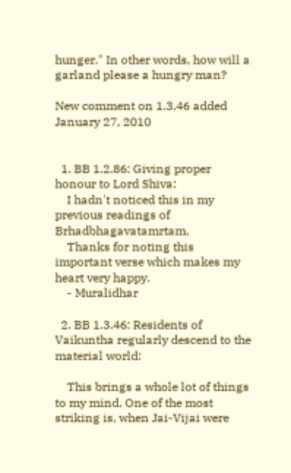hunger." In other words, how will a garland please a hungry man?

New comment on 1.3.46 added January 27, 2010


  1. BB 1.2.86: Giving proper honour to Lord Shiva:
    I hadn't noticed this in my previous readings of Brhadbhagavatamrtam.
    Thanks for noting this important verse which makes my heart very happy.
    - Muralidhar

  2. BB 1.3.46: Residents of Vaikuntha regularly descend to the material world:

    This brings a whole lot of things to my mind. One of the most striking is, when Jai-Vijai were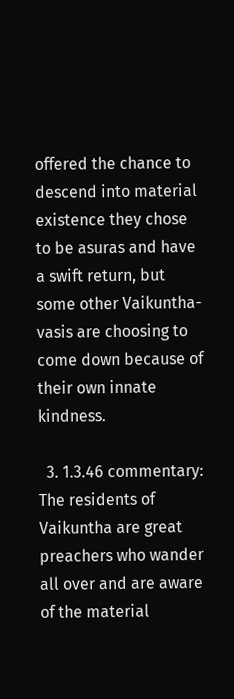offered the chance to descend into material existence they chose to be asuras and have a swift return, but some other Vaikuntha-vasis are choosing to come down because of their own innate kindness.

  3. 1.3.46 commentary: The residents of Vaikuntha are great preachers who wander all over and are aware of the material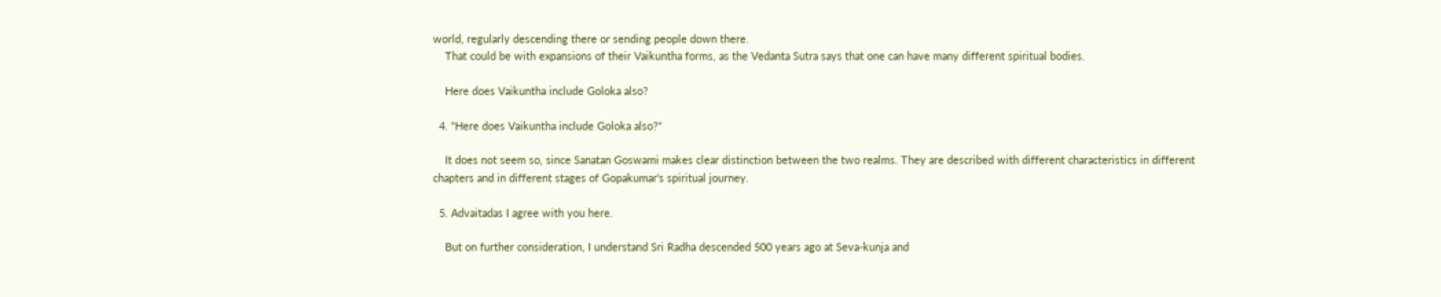world, regularly descending there or sending people down there.
    That could be with expansions of their Vaikuntha forms, as the Vedanta Sutra says that one can have many different spiritual bodies.

    Here does Vaikuntha include Goloka also?

  4. "Here does Vaikuntha include Goloka also?"

    It does not seem so, since Sanatan Goswami makes clear distinction between the two realms. They are described with different characteristics in different chapters and in different stages of Gopakumar's spiritual journey.

  5. Advaitadas I agree with you here.

    But on further consideration, I understand Sri Radha descended 500 years ago at Seva-kunja and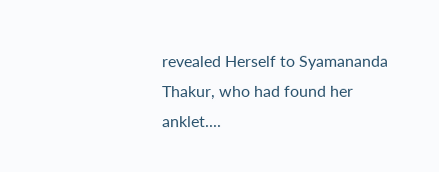revealed Herself to Syamananda Thakur, who had found her anklet....